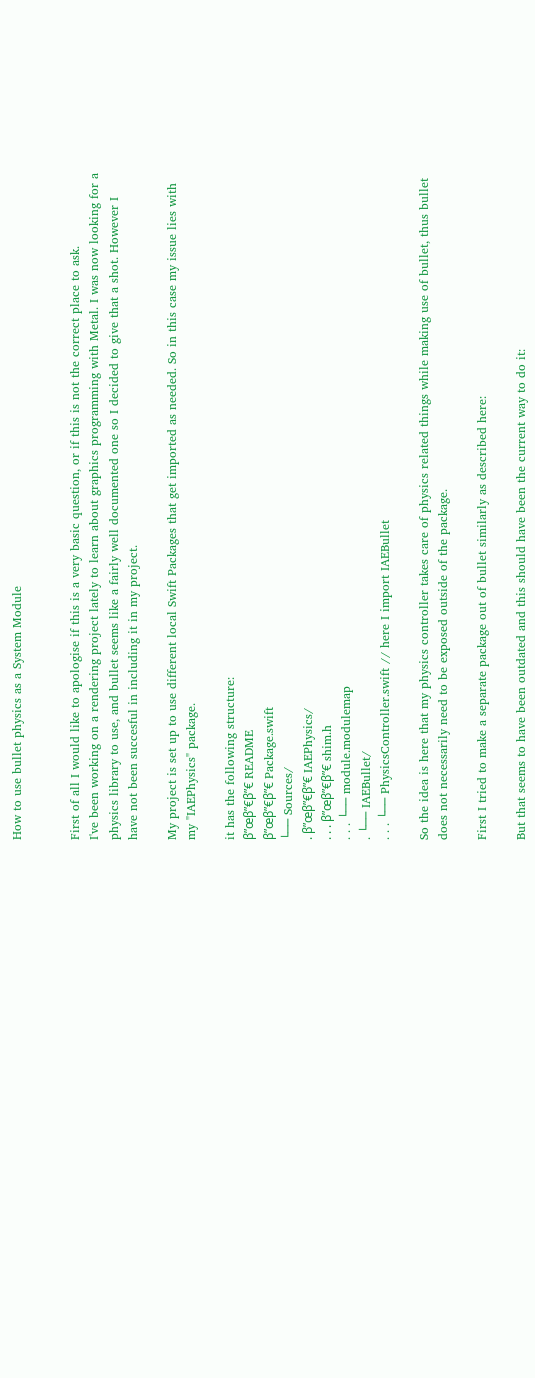How to use bullet physics as a System Module


First of all I would like to apologise if this is a very basic question, or if this is not the correct place to ask.
I've been working on a rendering project lately to learn about graphics programming with Metal. I was now looking for a physics library to use, and bullet seems like a fairly well documented one so I decided to give that a shot. However I have not been succesful in including it in my project.

My project is set up to use different local Swift Packages that get imported as needed. So in this case my issue lies with my "IAEPhysics" package.

it has the following structure:
β”œβ”€β”€ README
β”œβ”€β”€ Package.swift
└── Sources/
. β”œβ”€β”€ IAEPhysics/
. . . β”œβ”€β”€ shim.h
. . . └── module.modulemap
. └── IAEBullet/
. . . └── PhysicsController.swift // here I import IAEBullet

So the idea is here that my physics controller takes care of physics related things while making use of bullet, thus bullet does not necessarily need to be exposed outside of the package.

First I tried to make a separate package out of bullet similarly as described here:

But that seems to have been outdated and this should have been the current way to do it: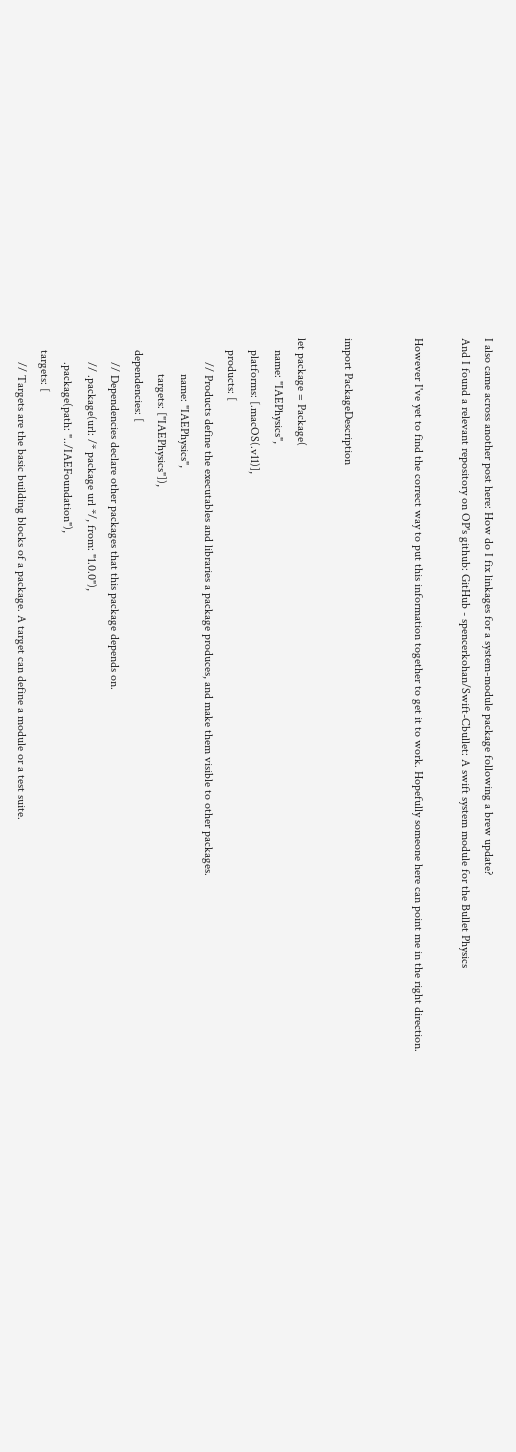I also came across another post here: How do I fix linkages for a system-module package following a brew update?
And I found a relevant repository on OP's github: GitHub - spencerkohan/Swift-Cbullet: A swift system module for the Bullet Physics

However I've yet to find the correct way to put this information together to get it to work. Hopefully someone here can point me in the right direction.


import PackageDescription

let package = Package(
    name: "IAEPhysics",
    platforms: [.macOS(.v11)],
    products: [
        // Products define the executables and libraries a package produces, and make them visible to other packages.
            name: "IAEPhysics",
            targets: ["IAEPhysics"]),
    dependencies: [
        // Dependencies declare other packages that this package depends on.
        // .package(url: /* package url */, from: "1.0.0"),
        .package(path: "../IAEFoundation"),
    targets: [
        // Targets are the basic building blocks of a package. A target can define a module or a test suite.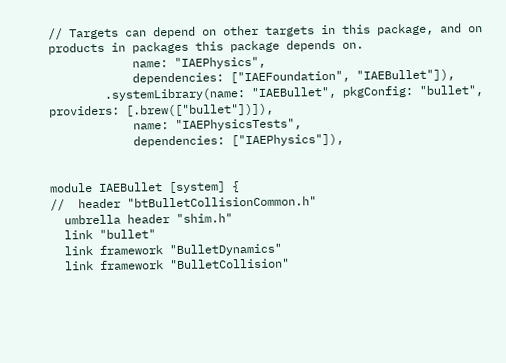// Targets can depend on other targets in this package, and on products in packages this package depends on.
            name: "IAEPhysics",
            dependencies: ["IAEFoundation", "IAEBullet"]),
        .systemLibrary(name: "IAEBullet", pkgConfig: "bullet", providers: [.brew(["bullet"])]),
            name: "IAEPhysicsTests",
            dependencies: ["IAEPhysics"]),


module IAEBullet [system] {
//  header "btBulletCollisionCommon.h"
  umbrella header "shim.h"
  link "bullet"
  link framework "BulletDynamics"
  link framework "BulletCollision"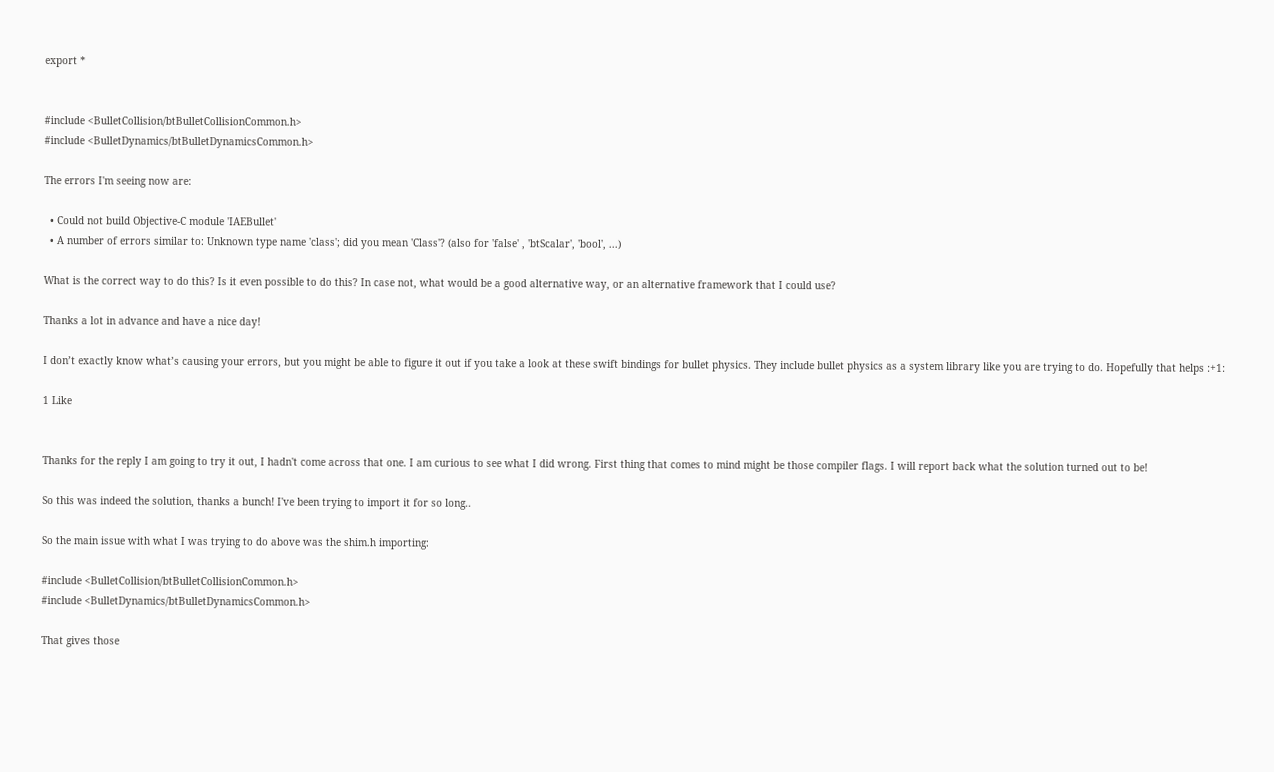export *


#include <BulletCollision/btBulletCollisionCommon.h>
#include <BulletDynamics/btBulletDynamicsCommon.h>

The errors I'm seeing now are:

  • Could not build Objective-C module 'IAEBullet'
  • A number of errors similar to: Unknown type name 'class'; did you mean 'Class'? (also for 'false' , 'btScalar', 'bool', ...)

What is the correct way to do this? Is it even possible to do this? In case not, what would be a good alternative way, or an alternative framework that I could use?

Thanks a lot in advance and have a nice day!

I don’t exactly know what’s causing your errors, but you might be able to figure it out if you take a look at these swift bindings for bullet physics. They include bullet physics as a system library like you are trying to do. Hopefully that helps :+1:

1 Like


Thanks for the reply I am going to try it out, I hadn't come across that one. I am curious to see what I did wrong. First thing that comes to mind might be those compiler flags. I will report back what the solution turned out to be!

So this was indeed the solution, thanks a bunch! I've been trying to import it for so long..

So the main issue with what I was trying to do above was the shim.h importing:

#include <BulletCollision/btBulletCollisionCommon.h>
#include <BulletDynamics/btBulletDynamicsCommon.h>

That gives those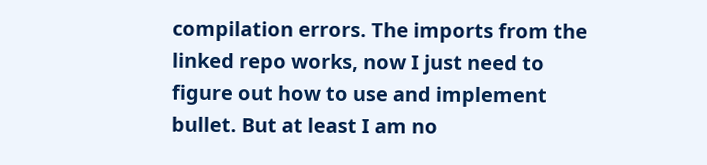compilation errors. The imports from the linked repo works, now I just need to figure out how to use and implement bullet. But at least I am no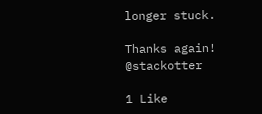longer stuck.

Thanks again! @stackotter

1 Like